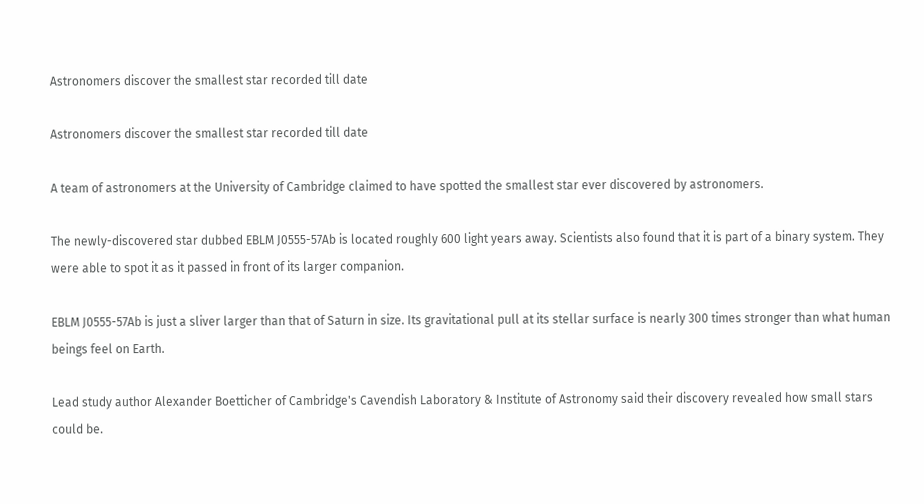Astronomers discover the smallest star recorded till date

Astronomers discover the smallest star recorded till date

A team of astronomers at the University of Cambridge claimed to have spotted the smallest star ever discovered by astronomers.

The newly-discovered star dubbed EBLM J0555-57Ab is located roughly 600 light years away. Scientists also found that it is part of a binary system. They were able to spot it as it passed in front of its larger companion.

EBLM J0555-57Ab is just a sliver larger than that of Saturn in size. Its gravitational pull at its stellar surface is nearly 300 times stronger than what human beings feel on Earth.

Lead study author Alexander Boetticher of Cambridge's Cavendish Laboratory & Institute of Astronomy said their discovery revealed how small stars could be.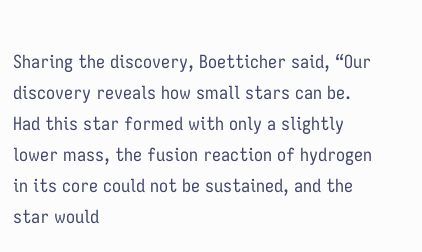Sharing the discovery, Boetticher said, “Our discovery reveals how small stars can be. Had this star formed with only a slightly lower mass, the fusion reaction of hydrogen in its core could not be sustained, and the star would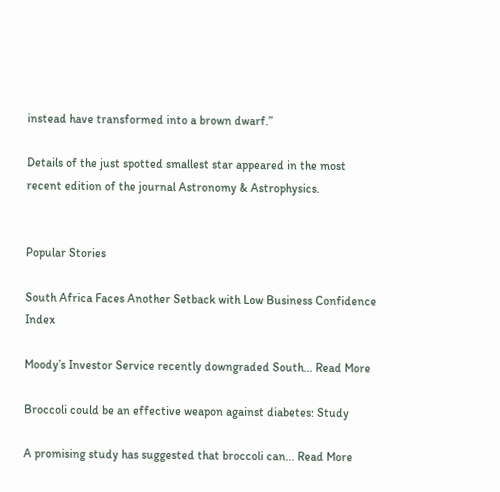instead have transformed into a brown dwarf.”

Details of the just spotted smallest star appeared in the most recent edition of the journal Astronomy & Astrophysics.


Popular Stories

South Africa Faces Another Setback with Low Business Confidence Index

Moody’s Investor Service recently downgraded South... Read More

Broccoli could be an effective weapon against diabetes: Study

A promising study has suggested that broccoli can... Read More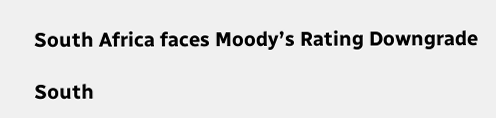South Africa faces Moody’s Rating Downgrade

South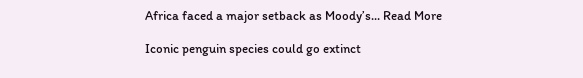Africa faced a major setback as Moody’s... Read More

Iconic penguin species could go extinct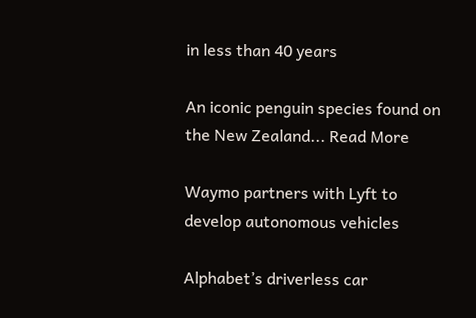in less than 40 years

An iconic penguin species found on the New Zealand... Read More

Waymo partners with Lyft to develop autonomous vehicles

Alphabet’s driverless car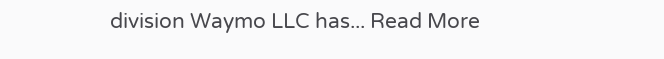division Waymo LLC has... Read More